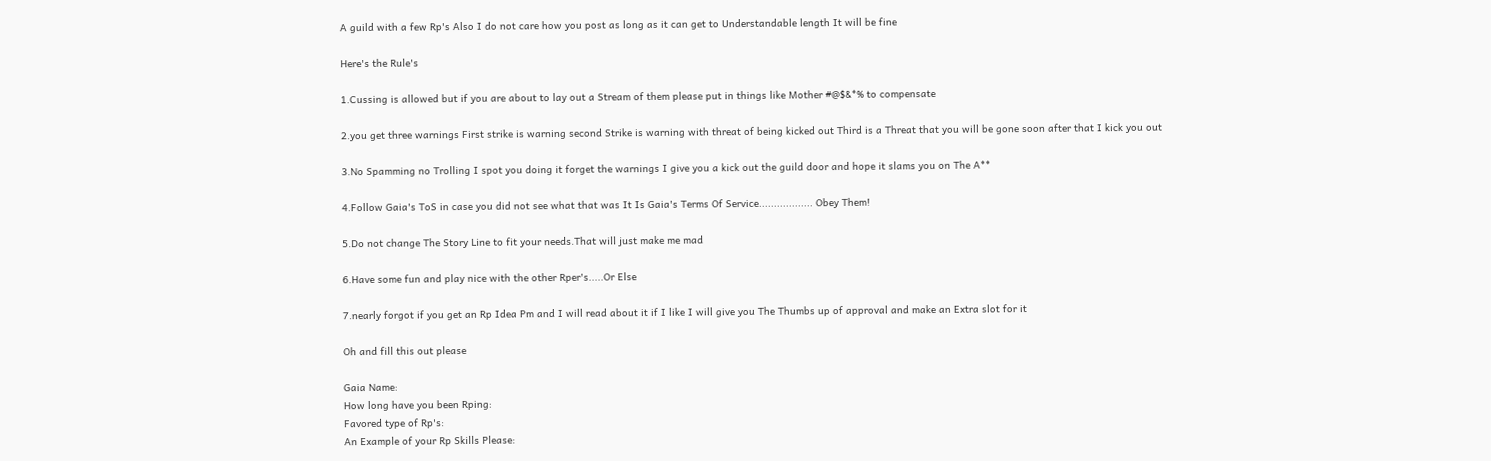A guild with a few Rp's Also I do not care how you post as long as it can get to Understandable length It will be fine

Here's the Rule's

1.Cussing is allowed but if you are about to lay out a Stream of them please put in things like Mother #@$&*% to compensate

2.you get three warnings First strike is warning second Strike is warning with threat of being kicked out Third is a Threat that you will be gone soon after that I kick you out

3.No Spamming no Trolling I spot you doing it forget the warnings I give you a kick out the guild door and hope it slams you on The A**

4.Follow Gaia's ToS in case you did not see what that was It Is Gaia's Terms Of Service.................. Obey Them!

5.Do not change The Story Line to fit your needs.That will just make me mad

6.Have some fun and play nice with the other Rper's.....Or Else

7.nearly forgot if you get an Rp Idea Pm and I will read about it if I like I will give you The Thumbs up of approval and make an Extra slot for it

Oh and fill this out please

Gaia Name:
How long have you been Rping:
Favored type of Rp's:
An Example of your Rp Skills Please: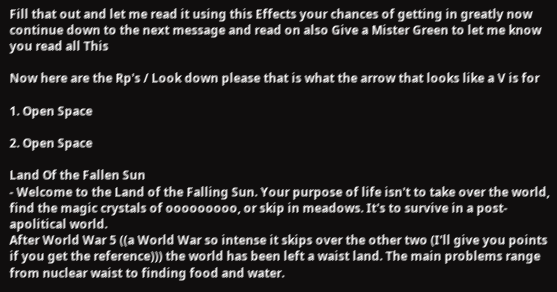Fill that out and let me read it using this Effects your chances of getting in greatly now continue down to the next message and read on also Give a Mister Green to let me know you read all This

Now here are the Rp's / Look down please that is what the arrow that looks like a V is for

1. Open Space

2. Open Space

Land Of the Fallen Sun
- Welcome to the Land of the Falling Sun. Your purpose of life isn't to take over the world, find the magic crystals of ooooooooo, or skip in meadows. It's to survive in a post-apolitical world.
After World War 5 ((a World War so intense it skips over the other two (I'll give you points if you get the reference))) the world has been left a waist land. The main problems range from nuclear waist to finding food and water.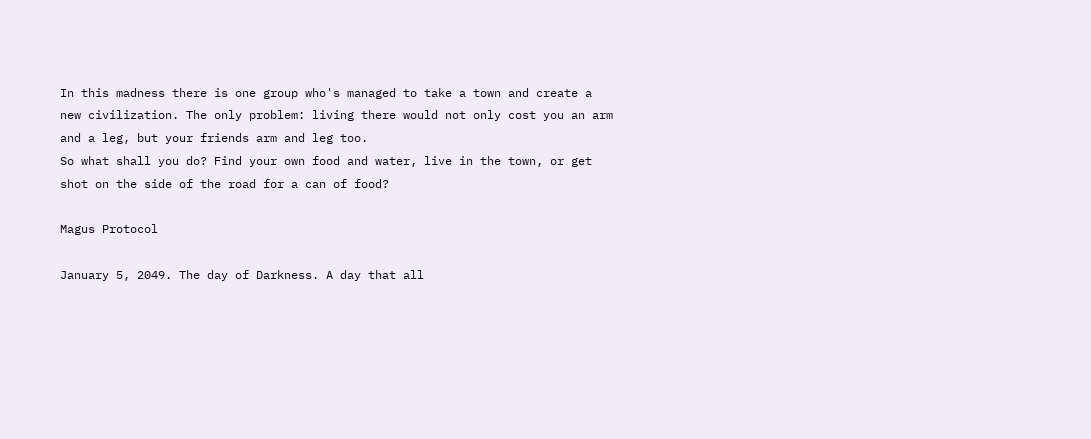In this madness there is one group who's managed to take a town and create a new civilization. The only problem: living there would not only cost you an arm and a leg, but your friends arm and leg too.
So what shall you do? Find your own food and water, live in the town, or get shot on the side of the road for a can of food?

Magus Protocol

January 5, 2049. The day of Darkness. A day that all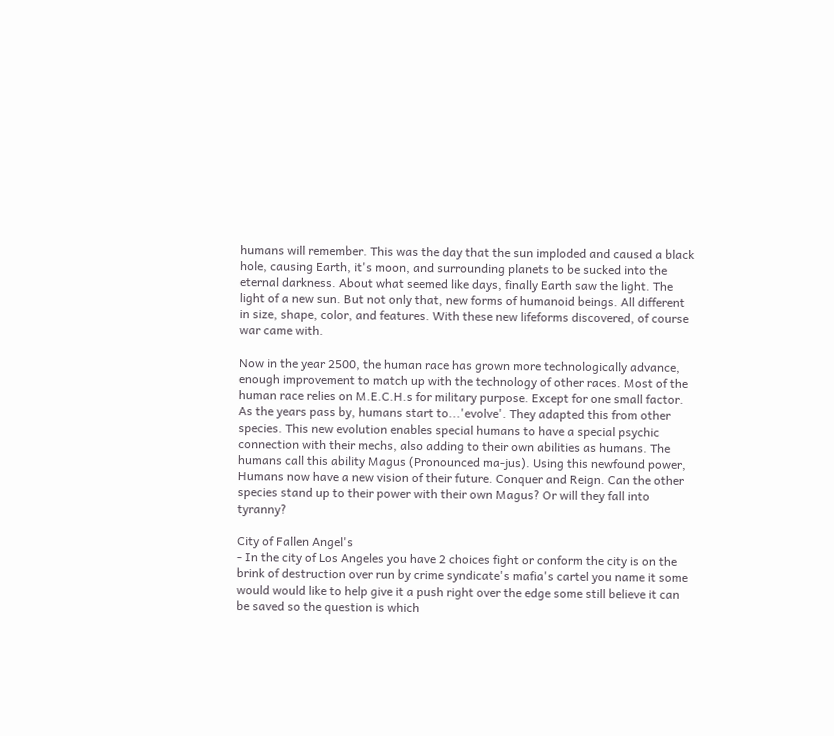humans will remember. This was the day that the sun imploded and caused a black hole, causing Earth, it's moon, and surrounding planets to be sucked into the eternal darkness. About what seemed like days, finally Earth saw the light. The light of a new sun. But not only that, new forms of humanoid beings. All different in size, shape, color, and features. With these new lifeforms discovered, of course war came with.

Now in the year 2500, the human race has grown more technologically advance, enough improvement to match up with the technology of other races. Most of the human race relies on M.E.C.H.s for military purpose. Except for one small factor. As the years pass by, humans start to...'evolve'. They adapted this from other species. This new evolution enables special humans to have a special psychic connection with their mechs, also adding to their own abilities as humans. The humans call this ability Magus (Pronounced ma-jus). Using this newfound power, Humans now have a new vision of their future. Conquer and Reign. Can the other species stand up to their power with their own Magus? Or will they fall into tyranny?

City of Fallen Angel's
- In the city of Los Angeles you have 2 choices fight or conform the city is on the brink of destruction over run by crime syndicate's mafia's cartel you name it some would would like to help give it a push right over the edge some still believe it can be saved so the question is which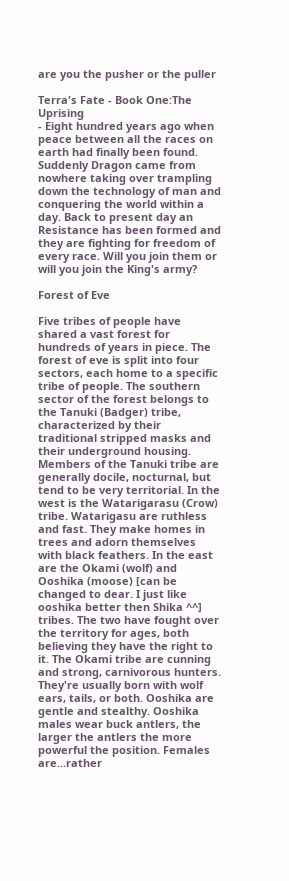are you the pusher or the puller

Terra's Fate - Book One:The Uprising
- Eight hundred years ago when peace between all the races on earth had finally been found. Suddenly Dragon came from nowhere taking over trampling down the technology of man and conquering the world within a day. Back to present day an Resistance has been formed and they are fighting for freedom of every race. Will you join them or will you join the King's army?

Forest of Eve

Five tribes of people have shared a vast forest for hundreds of years in piece. The forest of eve is split into four sectors, each home to a specific tribe of people. The southern sector of the forest belongs to the Tanuki (Badger) tribe, characterized by their traditional stripped masks and their underground housing. Members of the Tanuki tribe are generally docile, nocturnal, but tend to be very territorial. In the west is the Watarigarasu (Crow) tribe. Watarigasu are ruthless and fast. They make homes in trees and adorn themselves with black feathers. In the east are the Okami (wolf) and Ooshika (moose) [can be changed to dear. I just like ooshika better then Shika ^^] tribes. The two have fought over the territory for ages, both believing they have the right to it. The Okami tribe are cunning and strong, carnivorous hunters. They're usually born with wolf ears, tails, or both. Ooshika are gentle and stealthy. Ooshika males wear buck antlers, the larger the antlers the more powerful the position. Females are...rather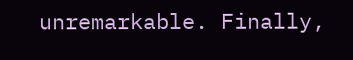unremarkable. Finally,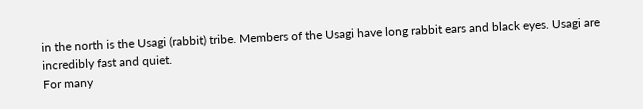in the north is the Usagi (rabbit) tribe. Members of the Usagi have long rabbit ears and black eyes. Usagi are incredibly fast and quiet.
For many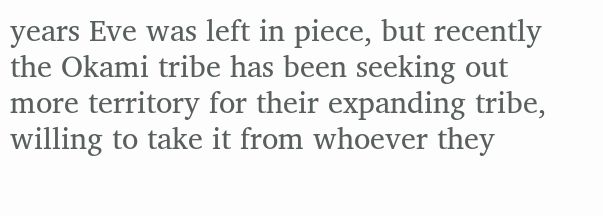years Eve was left in piece, but recently the Okami tribe has been seeking out more territory for their expanding tribe, willing to take it from whoever they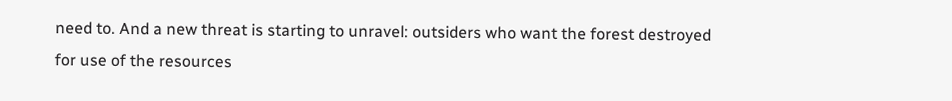need to. And a new threat is starting to unravel: outsiders who want the forest destroyed for use of the resources